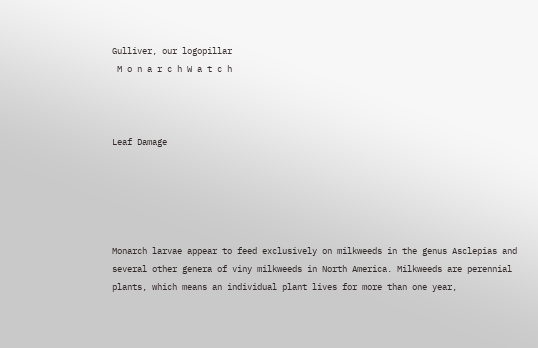Gulliver, our logopillar
 M o n a r c h W a t c h



Leaf Damage





Monarch larvae appear to feed exclusively on milkweeds in the genus Asclepias and several other genera of viny milkweeds in North America. Milkweeds are perennial plants, which means an individual plant lives for more than one year,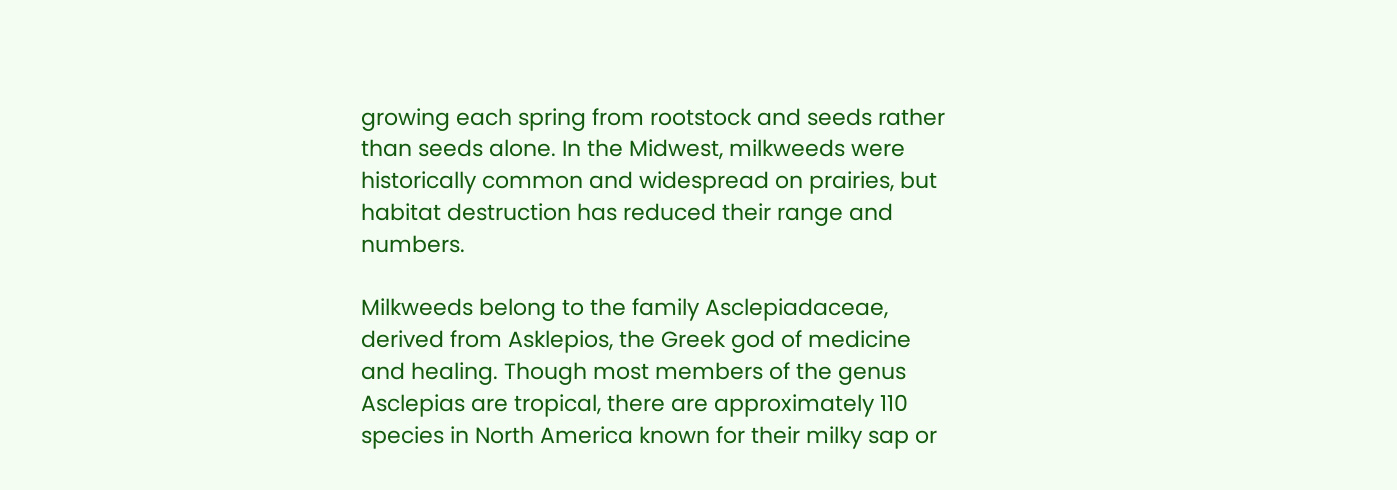growing each spring from rootstock and seeds rather than seeds alone. In the Midwest, milkweeds were historically common and widespread on prairies, but habitat destruction has reduced their range and numbers.

Milkweeds belong to the family Asclepiadaceae, derived from Asklepios, the Greek god of medicine and healing. Though most members of the genus Asclepias are tropical, there are approximately 110 species in North America known for their milky sap or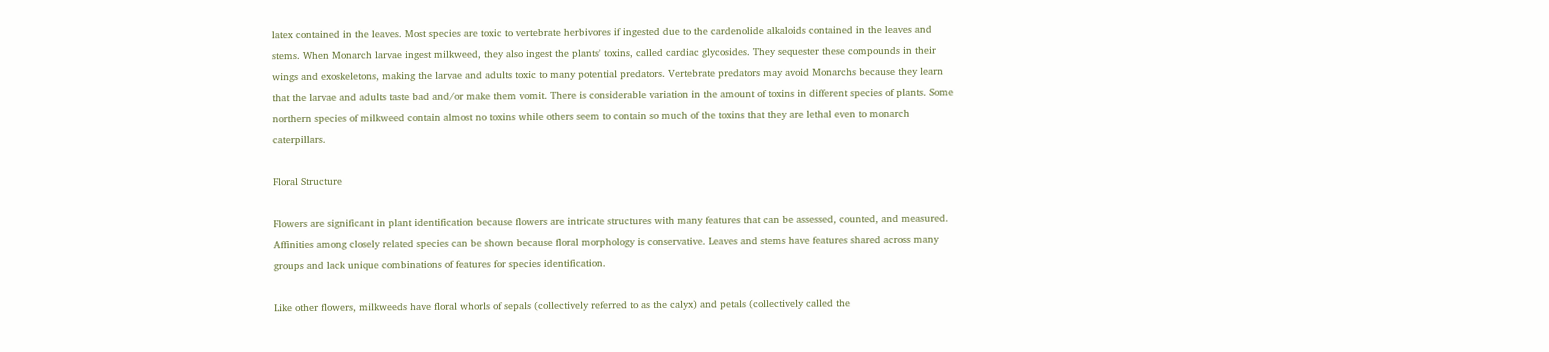latex contained in the leaves. Most species are toxic to vertebrate herbivores if ingested due to the cardenolide alkaloids contained in the leaves and stems. When Monarch larvae ingest milkweed, they also ingest the plants' toxins, called cardiac glycosides. They sequester these compounds in their wings and exoskeletons, making the larvae and adults toxic to many potential predators. Vertebrate predators may avoid Monarchs because they learn that the larvae and adults taste bad and/or make them vomit. There is considerable variation in the amount of toxins in different species of plants. Some northern species of milkweed contain almost no toxins while others seem to contain so much of the toxins that they are lethal even to monarch caterpillars.

Floral Structure

Flowers are significant in plant identification because flowers are intricate structures with many features that can be assessed, counted, and measured. Affinities among closely related species can be shown because floral morphology is conservative. Leaves and stems have features shared across many groups and lack unique combinations of features for species identification.

Like other flowers, milkweeds have floral whorls of sepals (collectively referred to as the calyx) and petals (collectively called the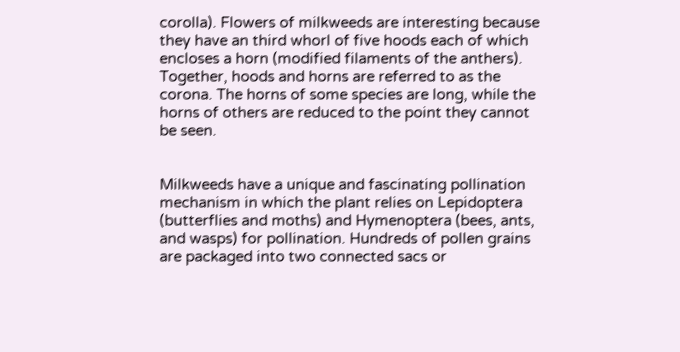corolla). Flowers of milkweeds are interesting because they have an third whorl of five hoods each of which encloses a horn (modified filaments of the anthers). Together, hoods and horns are referred to as the corona. The horns of some species are long, while the horns of others are reduced to the point they cannot be seen.


Milkweeds have a unique and fascinating pollination mechanism in which the plant relies on Lepidoptera (butterflies and moths) and Hymenoptera (bees, ants, and wasps) for pollination. Hundreds of pollen grains are packaged into two connected sacs or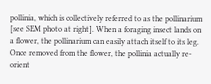pollinia, which is collectively referred to as the pollinarium [see SEM photo at right]. When a foraging insect lands on a flower, the pollinarium can easily attach itself to its leg. Once removed from the flower, the pollinia actually re-orient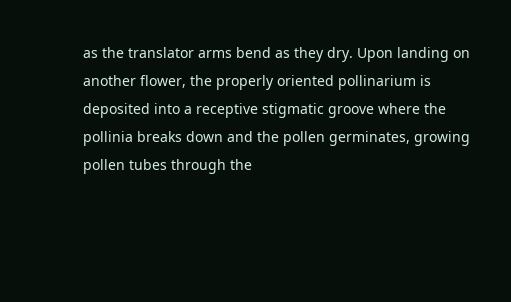as the translator arms bend as they dry. Upon landing on another flower, the properly oriented pollinarium is deposited into a receptive stigmatic groove where the pollinia breaks down and the pollen germinates, growing pollen tubes through the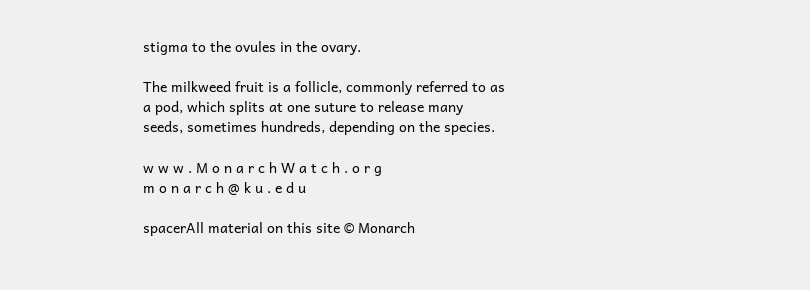stigma to the ovules in the ovary.

The milkweed fruit is a follicle, commonly referred to as a pod, which splits at one suture to release many seeds, sometimes hundreds, depending on the species.

w w w . M o n a r c h W a t c h . o r g
m o n a r c h @ k u . e d u

spacerAll material on this site © Monarch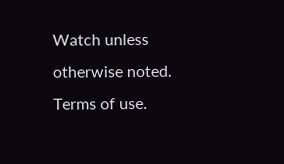Watch unless otherwise noted. Terms of use.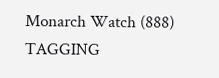Monarch Watch (888) TAGGING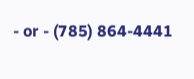- or - (785) 864-4441